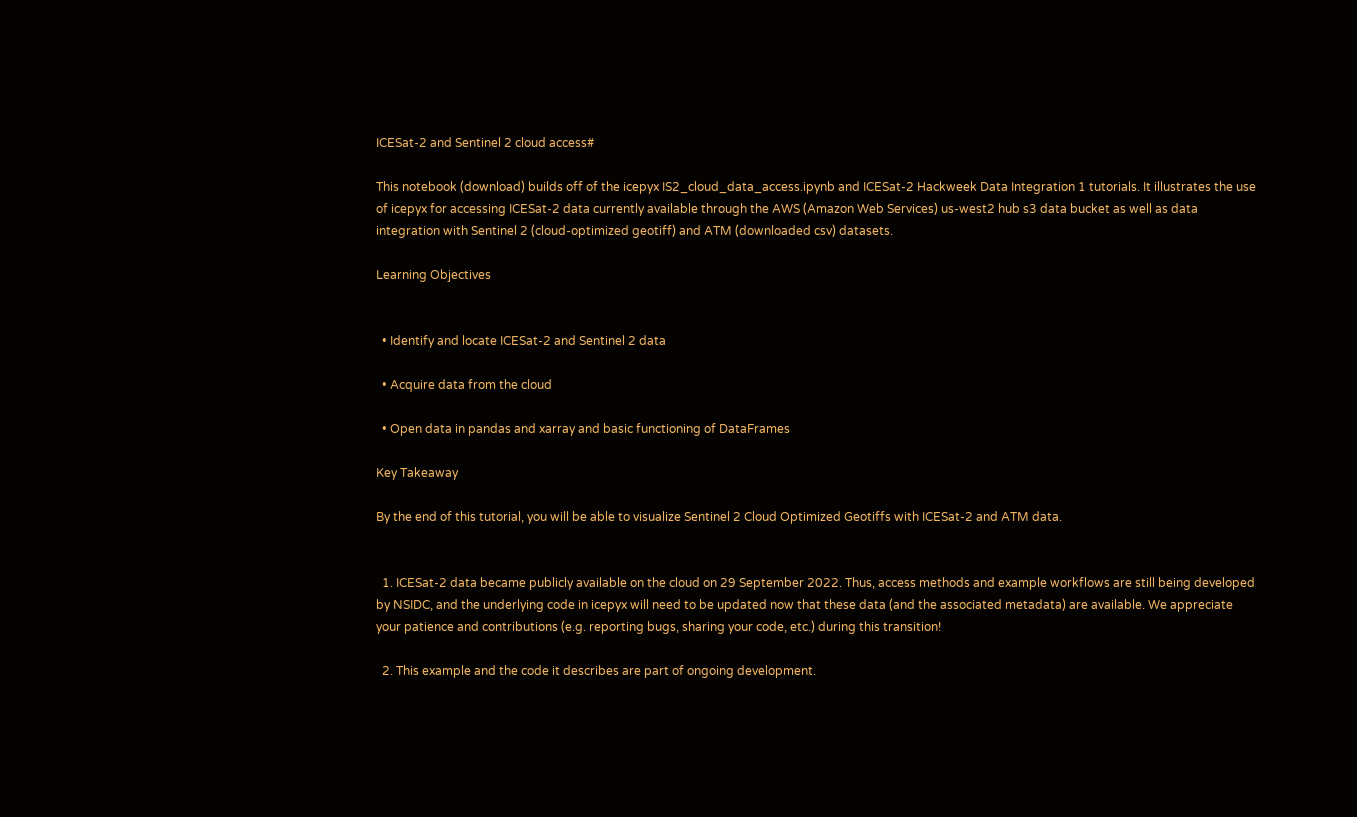ICESat-2 and Sentinel 2 cloud access#

This notebook (download) builds off of the icepyx IS2_cloud_data_access.ipynb and ICESat-2 Hackweek Data Integration 1 tutorials. It illustrates the use of icepyx for accessing ICESat-2 data currently available through the AWS (Amazon Web Services) us-west2 hub s3 data bucket as well as data integration with Sentinel 2 (cloud-optimized geotiff) and ATM (downloaded csv) datasets.

Learning Objectives


  • Identify and locate ICESat-2 and Sentinel 2 data

  • Acquire data from the cloud

  • Open data in pandas and xarray and basic functioning of DataFrames

Key Takeaway

By the end of this tutorial, you will be able to visualize Sentinel 2 Cloud Optimized Geotiffs with ICESat-2 and ATM data.


  1. ICESat-2 data became publicly available on the cloud on 29 September 2022. Thus, access methods and example workflows are still being developed by NSIDC, and the underlying code in icepyx will need to be updated now that these data (and the associated metadata) are available. We appreciate your patience and contributions (e.g. reporting bugs, sharing your code, etc.) during this transition!

  2. This example and the code it describes are part of ongoing development.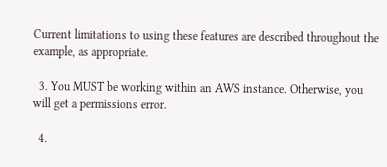Current limitations to using these features are described throughout the example, as appropriate.

  3. You MUST be working within an AWS instance. Otherwise, you will get a permissions error.

  4.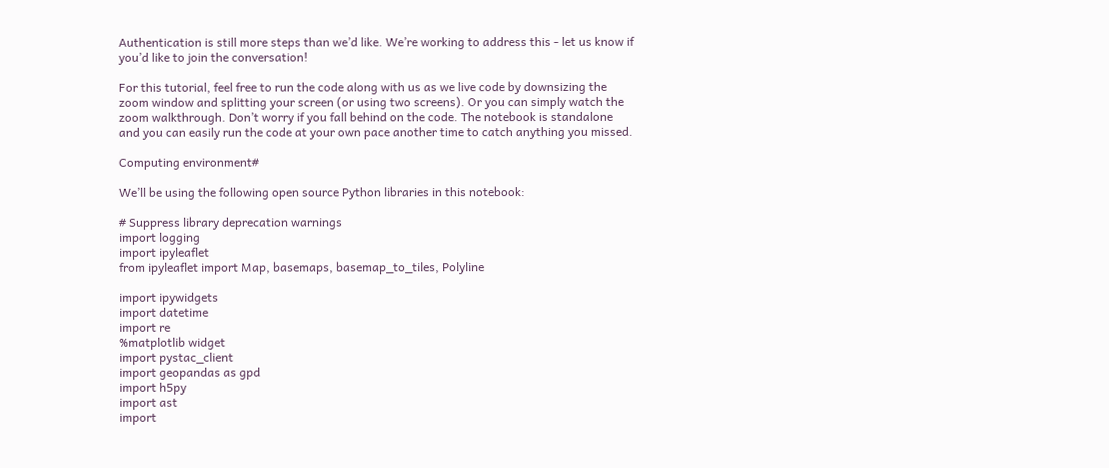Authentication is still more steps than we’d like. We’re working to address this - let us know if you’d like to join the conversation!

For this tutorial, feel free to run the code along with us as we live code by downsizing the zoom window and splitting your screen (or using two screens). Or you can simply watch the zoom walkthrough. Don’t worry if you fall behind on the code. The notebook is standalone and you can easily run the code at your own pace another time to catch anything you missed.

Computing environment#

We’ll be using the following open source Python libraries in this notebook:

# Suppress library deprecation warnings
import logging
import ipyleaflet
from ipyleaflet import Map, basemaps, basemap_to_tiles, Polyline

import ipywidgets
import datetime
import re
%matplotlib widget
import pystac_client
import geopandas as gpd
import h5py
import ast
import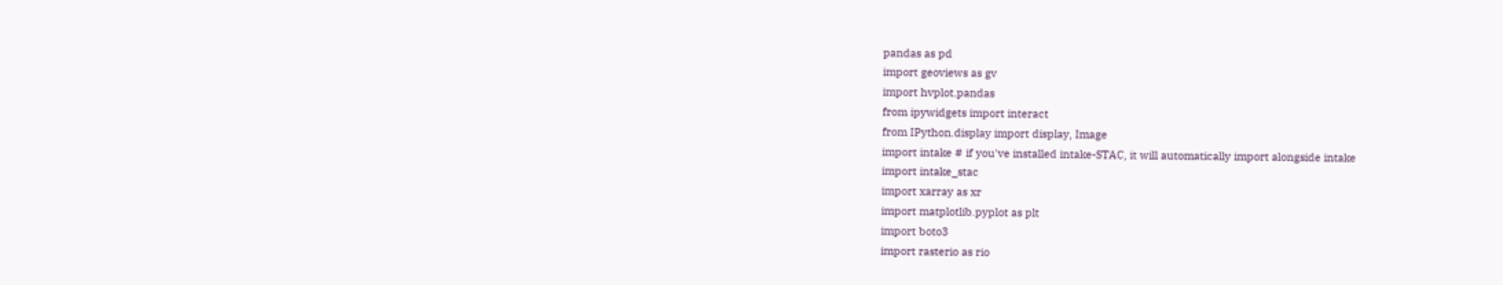pandas as pd
import geoviews as gv
import hvplot.pandas
from ipywidgets import interact
from IPython.display import display, Image
import intake # if you've installed intake-STAC, it will automatically import alongside intake
import intake_stac
import xarray as xr
import matplotlib.pyplot as plt
import boto3
import rasterio as rio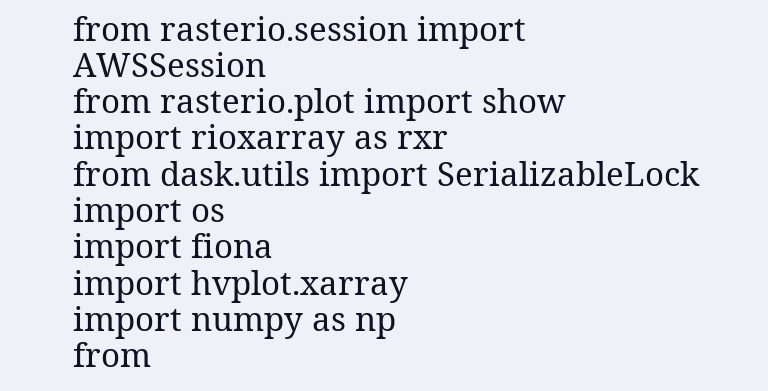from rasterio.session import AWSSession
from rasterio.plot import show
import rioxarray as rxr
from dask.utils import SerializableLock
import os
import fiona
import hvplot.xarray
import numpy as np
from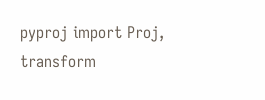pyproj import Proj, transform